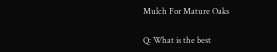Mulch For Mature Oaks

Q: What is the best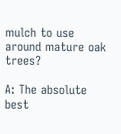mulch to use around mature oak trees?

A: The absolute best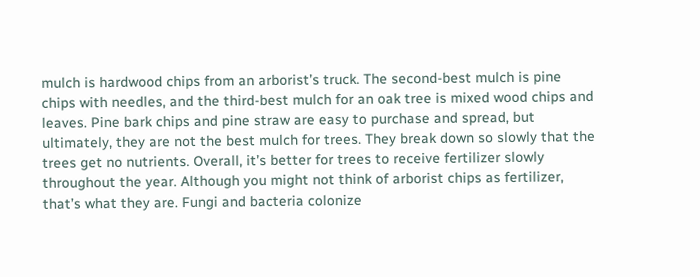mulch is hardwood chips from an arborist’s truck. The second-best mulch is pine chips with needles, and the third-best mulch for an oak tree is mixed wood chips and leaves. Pine bark chips and pine straw are easy to purchase and spread, but ultimately, they are not the best mulch for trees. They break down so slowly that the trees get no nutrients. Overall, it’s better for trees to receive fertilizer slowly throughout the year. Although you might not think of arborist chips as fertilizer, that’s what they are. Fungi and bacteria colonize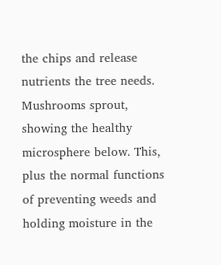the chips and release nutrients the tree needs. Mushrooms sprout, showing the healthy microsphere below. This, plus the normal functions of preventing weeds and holding moisture in the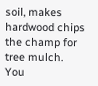soil, makes hardwood chips the champ for tree mulch. You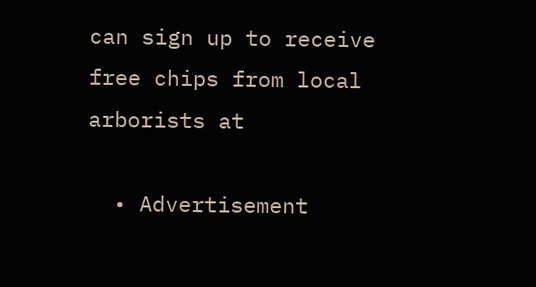can sign up to receive free chips from local arborists at

  • Advertisement